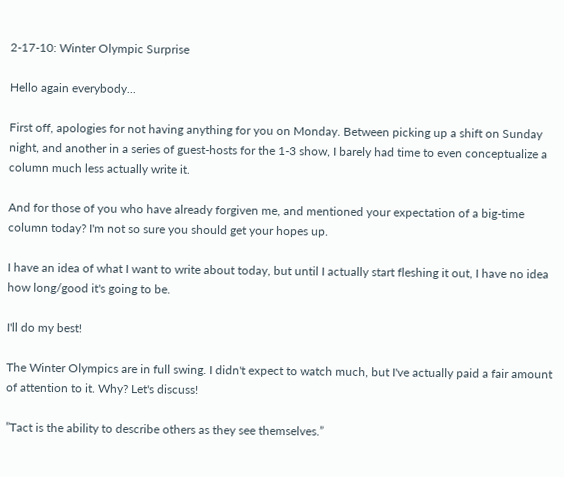2-17-10: Winter Olympic Surprise

Hello again everybody...

First off, apologies for not having anything for you on Monday. Between picking up a shift on Sunday night, and another in a series of guest-hosts for the 1-3 show, I barely had time to even conceptualize a column much less actually write it.

And for those of you who have already forgiven me, and mentioned your expectation of a big-time column today? I'm not so sure you should get your hopes up.

I have an idea of what I want to write about today, but until I actually start fleshing it out, I have no idea how long/good it's going to be.

I'll do my best!

The Winter Olympics are in full swing. I didn't expect to watch much, but I've actually paid a fair amount of attention to it. Why? Let's discuss!

”Tact is the ability to describe others as they see themselves.”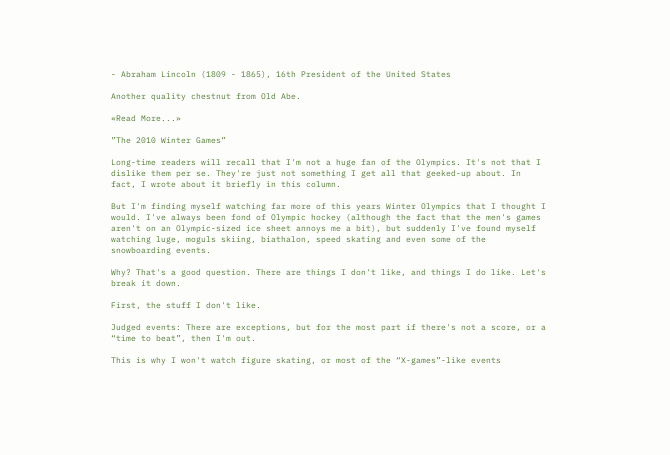- Abraham Lincoln (1809 - 1865), 16th President of the United States

Another quality chestnut from Old Abe.

«Read More...»

”The 2010 Winter Games”

Long-time readers will recall that I'm not a huge fan of the Olympics. It's not that I dislike them per se. They're just not something I get all that geeked-up about. In fact, I wrote about it briefly in this column.

But I'm finding myself watching far more of this years Winter Olympics that I thought I would. I've always been fond of Olympic hockey (although the fact that the men's games aren't on an Olympic-sized ice sheet annoys me a bit), but suddenly I've found myself watching luge, moguls skiing, biathalon, speed skating and even some of the snowboarding events.

Why? That's a good question. There are things I don't like, and things I do like. Let's break it down.

First, the stuff I don't like.

Judged events: There are exceptions, but for the most part if there's not a score, or a “time to beat”, then I'm out.

This is why I won't watch figure skating, or most of the “X-games”-like events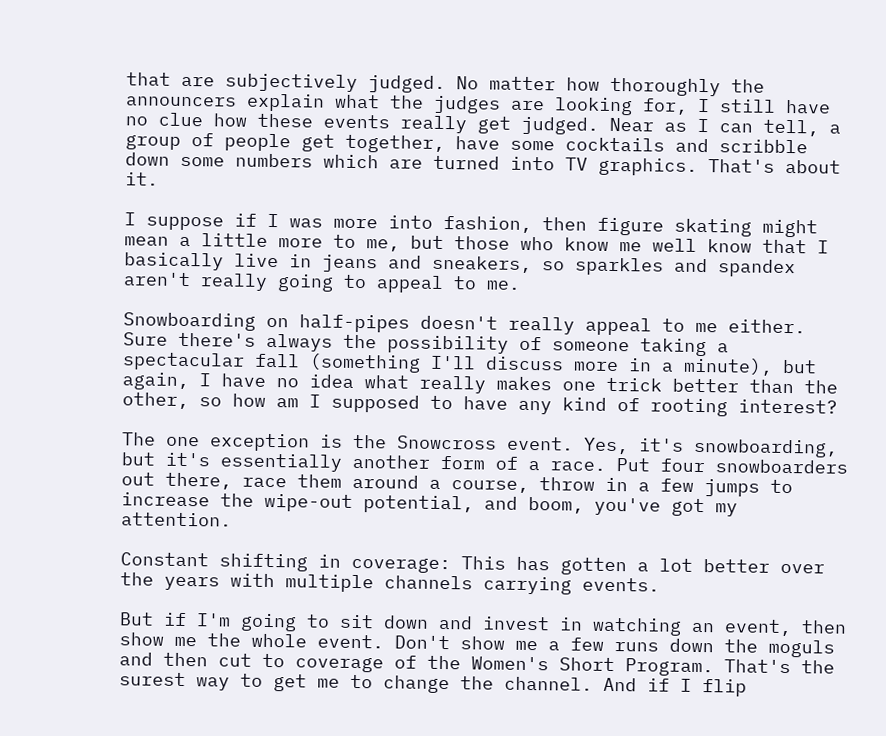that are subjectively judged. No matter how thoroughly the announcers explain what the judges are looking for, I still have no clue how these events really get judged. Near as I can tell, a group of people get together, have some cocktails and scribble down some numbers which are turned into TV graphics. That's about it.

I suppose if I was more into fashion, then figure skating might mean a little more to me, but those who know me well know that I basically live in jeans and sneakers, so sparkles and spandex aren't really going to appeal to me.

Snowboarding on half-pipes doesn't really appeal to me either. Sure there's always the possibility of someone taking a spectacular fall (something I'll discuss more in a minute), but again, I have no idea what really makes one trick better than the other, so how am I supposed to have any kind of rooting interest?

The one exception is the Snowcross event. Yes, it's snowboarding, but it's essentially another form of a race. Put four snowboarders out there, race them around a course, throw in a few jumps to increase the wipe-out potential, and boom, you've got my attention.

Constant shifting in coverage: This has gotten a lot better over the years with multiple channels carrying events.

But if I'm going to sit down and invest in watching an event, then show me the whole event. Don't show me a few runs down the moguls and then cut to coverage of the Women's Short Program. That's the surest way to get me to change the channel. And if I flip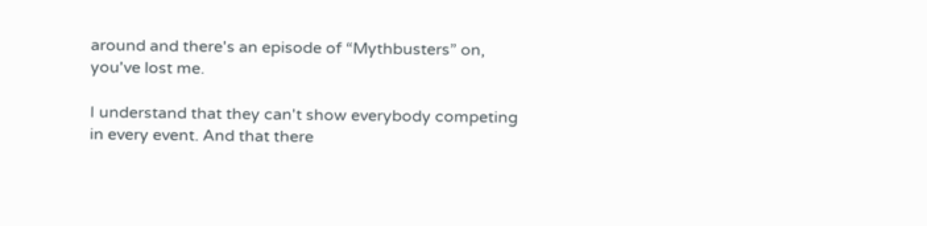around and there's an episode of “Mythbusters” on, you've lost me.

I understand that they can't show everybody competing in every event. And that there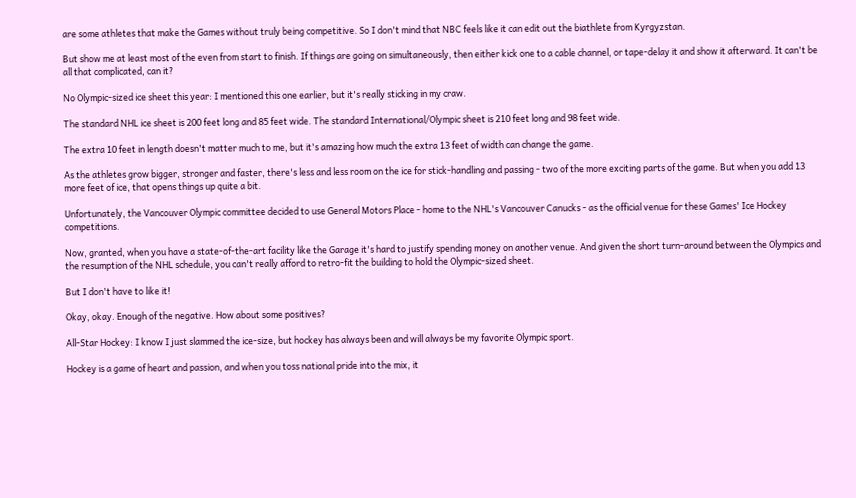are some athletes that make the Games without truly being competitive. So I don't mind that NBC feels like it can edit out the biathlete from Kyrgyzstan.

But show me at least most of the even from start to finish. If things are going on simultaneously, then either kick one to a cable channel, or tape-delay it and show it afterward. It can't be all that complicated, can it?

No Olympic-sized ice sheet this year: I mentioned this one earlier, but it's really sticking in my craw.

The standard NHL ice sheet is 200 feet long and 85 feet wide. The standard International/Olympic sheet is 210 feet long and 98 feet wide.

The extra 10 feet in length doesn't matter much to me, but it's amazing how much the extra 13 feet of width can change the game.

As the athletes grow bigger, stronger and faster, there's less and less room on the ice for stick-handling and passing - two of the more exciting parts of the game. But when you add 13 more feet of ice, that opens things up quite a bit.

Unfortunately, the Vancouver Olympic committee decided to use General Motors Place - home to the NHL's Vancouver Canucks - as the official venue for these Games' Ice Hockey competitions.

Now, granted, when you have a state-of-the-art facility like the Garage it's hard to justify spending money on another venue. And given the short turn-around between the Olympics and the resumption of the NHL schedule, you can't really afford to retro-fit the building to hold the Olympic-sized sheet.

But I don't have to like it!

Okay, okay. Enough of the negative. How about some positives?

All-Star Hockey: I know I just slammed the ice-size, but hockey has always been and will always be my favorite Olympic sport.

Hockey is a game of heart and passion, and when you toss national pride into the mix, it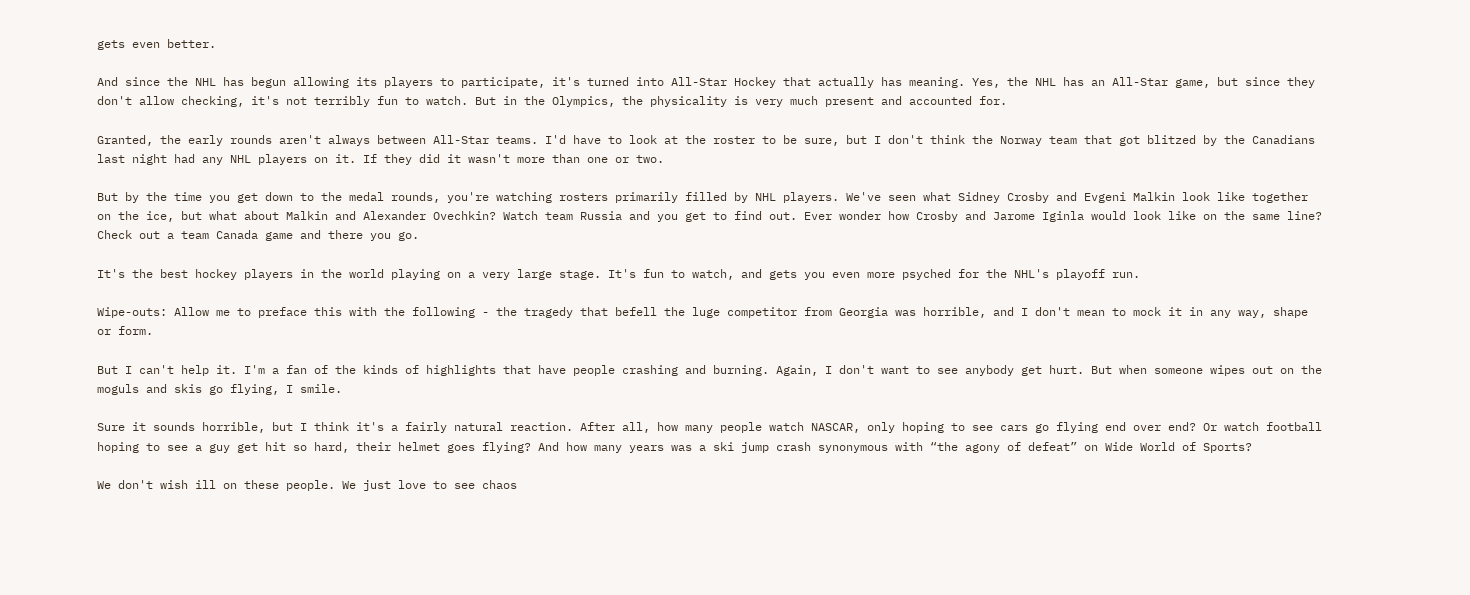gets even better.

And since the NHL has begun allowing its players to participate, it's turned into All-Star Hockey that actually has meaning. Yes, the NHL has an All-Star game, but since they don't allow checking, it's not terribly fun to watch. But in the Olympics, the physicality is very much present and accounted for.

Granted, the early rounds aren't always between All-Star teams. I'd have to look at the roster to be sure, but I don't think the Norway team that got blitzed by the Canadians last night had any NHL players on it. If they did it wasn't more than one or two.

But by the time you get down to the medal rounds, you're watching rosters primarily filled by NHL players. We've seen what Sidney Crosby and Evgeni Malkin look like together on the ice, but what about Malkin and Alexander Ovechkin? Watch team Russia and you get to find out. Ever wonder how Crosby and Jarome Iginla would look like on the same line? Check out a team Canada game and there you go.

It's the best hockey players in the world playing on a very large stage. It's fun to watch, and gets you even more psyched for the NHL's playoff run.

Wipe-outs: Allow me to preface this with the following - the tragedy that befell the luge competitor from Georgia was horrible, and I don't mean to mock it in any way, shape or form.

But I can't help it. I'm a fan of the kinds of highlights that have people crashing and burning. Again, I don't want to see anybody get hurt. But when someone wipes out on the moguls and skis go flying, I smile.

Sure it sounds horrible, but I think it's a fairly natural reaction. After all, how many people watch NASCAR, only hoping to see cars go flying end over end? Or watch football hoping to see a guy get hit so hard, their helmet goes flying? And how many years was a ski jump crash synonymous with “the agony of defeat” on Wide World of Sports?

We don't wish ill on these people. We just love to see chaos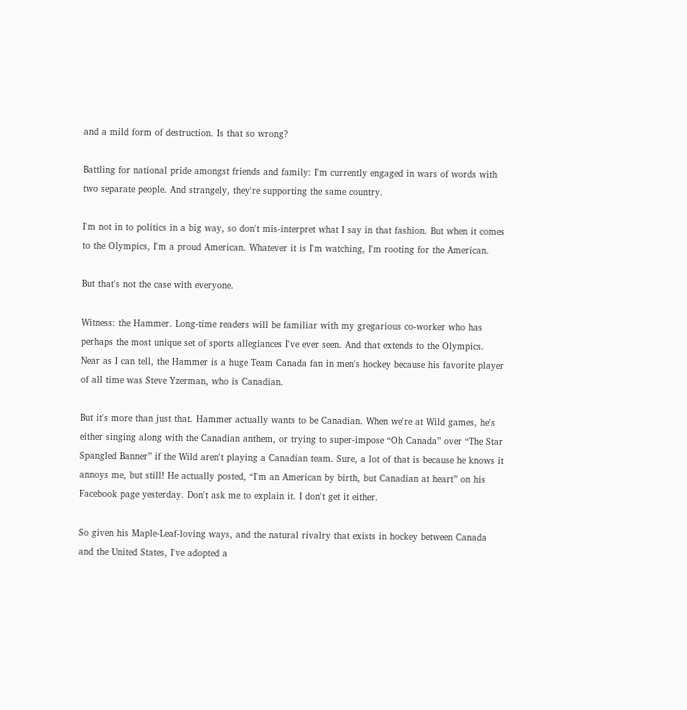and a mild form of destruction. Is that so wrong?

Battling for national pride amongst friends and family: I'm currently engaged in wars of words with two separate people. And strangely, they're supporting the same country.

I'm not in to politics in a big way, so don't mis-interpret what I say in that fashion. But when it comes to the Olympics, I'm a proud American. Whatever it is I'm watching, I'm rooting for the American.

But that's not the case with everyone.

Witness: the Hammer. Long-time readers will be familiar with my gregarious co-worker who has perhaps the most unique set of sports allegiances I've ever seen. And that extends to the Olympics. Near as I can tell, the Hammer is a huge Team Canada fan in men's hockey because his favorite player of all time was Steve Yzerman, who is Canadian.

But it's more than just that. Hammer actually wants to be Canadian. When we're at Wild games, he's either singing along with the Canadian anthem, or trying to super-impose “Oh Canada” over “The Star Spangled Banner” if the Wild aren't playing a Canadian team. Sure, a lot of that is because he knows it annoys me, but still! He actually posted, “I'm an American by birth, but Canadian at heart” on his Facebook page yesterday. Don't ask me to explain it. I don't get it either.

So given his Maple-Leaf-loving ways, and the natural rivalry that exists in hockey between Canada and the United States, I've adopted a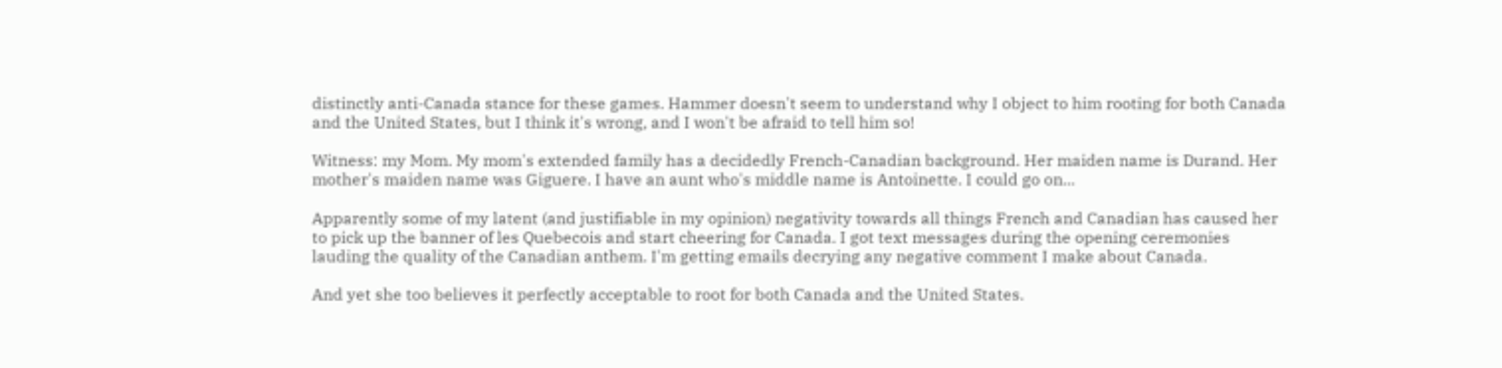distinctly anti-Canada stance for these games. Hammer doesn't seem to understand why I object to him rooting for both Canada and the United States, but I think it's wrong, and I won't be afraid to tell him so!

Witness: my Mom. My mom's extended family has a decidedly French-Canadian background. Her maiden name is Durand. Her mother's maiden name was Giguere. I have an aunt who's middle name is Antoinette. I could go on...

Apparently some of my latent (and justifiable in my opinion) negativity towards all things French and Canadian has caused her to pick up the banner of les Quebecois and start cheering for Canada. I got text messages during the opening ceremonies lauding the quality of the Canadian anthem. I'm getting emails decrying any negative comment I make about Canada.

And yet she too believes it perfectly acceptable to root for both Canada and the United States.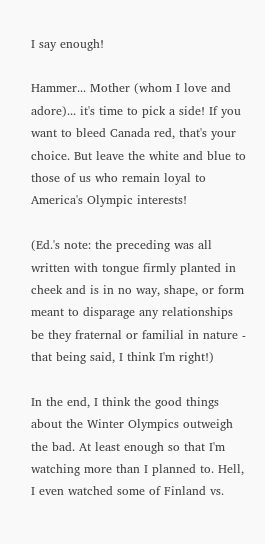I say enough!

Hammer... Mother (whom I love and adore)... it's time to pick a side! If you want to bleed Canada red, that's your choice. But leave the white and blue to those of us who remain loyal to America's Olympic interests!

(Ed.'s note: the preceding was all written with tongue firmly planted in cheek and is in no way, shape, or form meant to disparage any relationships be they fraternal or familial in nature - that being said, I think I'm right!)

In the end, I think the good things about the Winter Olympics outweigh the bad. At least enough so that I'm watching more than I planned to. Hell, I even watched some of Finland vs.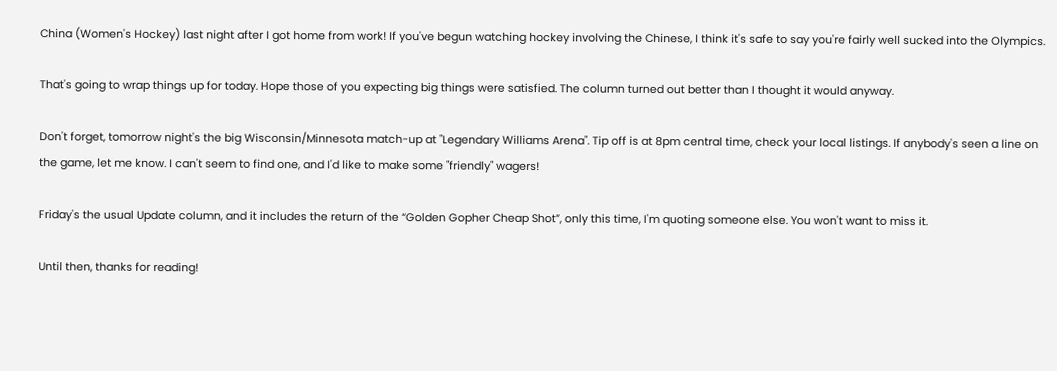China (Women's Hockey) last night after I got home from work! If you've begun watching hockey involving the Chinese, I think it's safe to say you're fairly well sucked into the Olympics.

That's going to wrap things up for today. Hope those of you expecting big things were satisfied. The column turned out better than I thought it would anyway.

Don't forget, tomorrow night's the big Wisconsin/Minnesota match-up at "Legendary Williams Arena". Tip off is at 8pm central time, check your local listings. If anybody's seen a line on the game, let me know. I can't seem to find one, and I'd like to make some "friendly" wagers!

Friday's the usual Update column, and it includes the return of the “Golden Gopher Cheap Shot”, only this time, I'm quoting someone else. You won't want to miss it.

Until then, thanks for reading!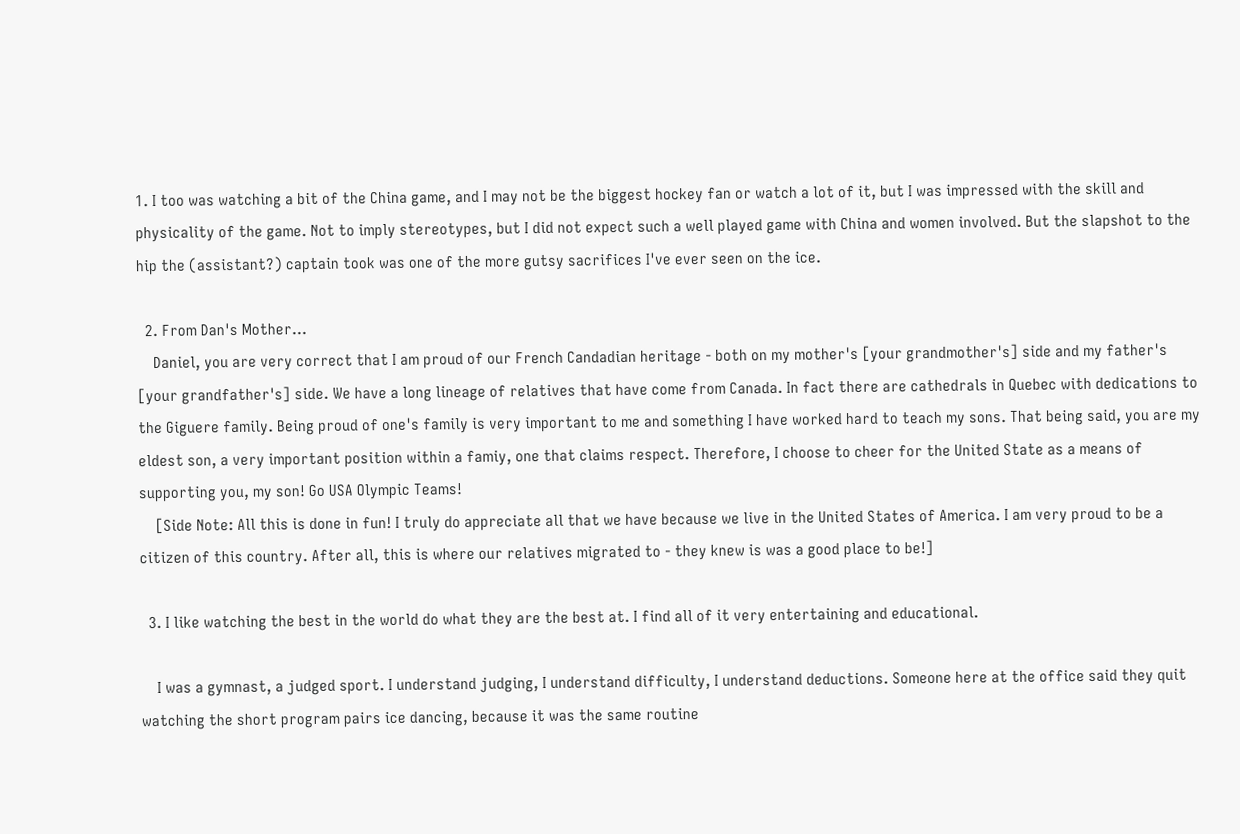1. I too was watching a bit of the China game, and I may not be the biggest hockey fan or watch a lot of it, but I was impressed with the skill and physicality of the game. Not to imply stereotypes, but I did not expect such a well played game with China and women involved. But the slapshot to the hip the (assistant?) captain took was one of the more gutsy sacrifices I've ever seen on the ice.

  2. From Dan's Mother...
    Daniel, you are very correct that I am proud of our French Candadian heritage - both on my mother's [your grandmother's] side and my father's [your grandfather's] side. We have a long lineage of relatives that have come from Canada. In fact there are cathedrals in Quebec with dedications to the Giguere family. Being proud of one's family is very important to me and something I have worked hard to teach my sons. That being said, you are my eldest son, a very important position within a famiy, one that claims respect. Therefore, I choose to cheer for the United State as a means of supporting you, my son! Go USA Olympic Teams!
    [Side Note: All this is done in fun! I truly do appreciate all that we have because we live in the United States of America. I am very proud to be a citizen of this country. After all, this is where our relatives migrated to - they knew is was a good place to be!]

  3. I like watching the best in the world do what they are the best at. I find all of it very entertaining and educational.

    I was a gymnast, a judged sport. I understand judging, I understand difficulty, I understand deductions. Someone here at the office said they quit watching the short program pairs ice dancing, because it was the same routine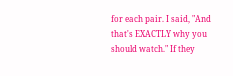for each pair. I said, "And that's EXACTLY why you should watch." If they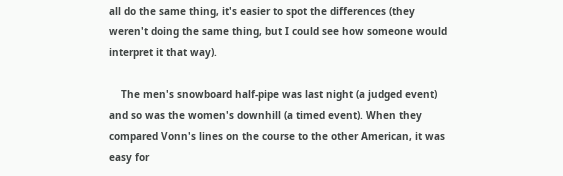all do the same thing, it's easier to spot the differences (they weren't doing the same thing, but I could see how someone would interpret it that way).

    The men's snowboard half-pipe was last night (a judged event) and so was the women's downhill (a timed event). When they compared Vonn's lines on the course to the other American, it was easy for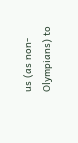us (as non-Olympians) to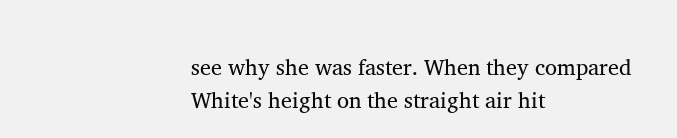see why she was faster. When they compared White's height on the straight air hit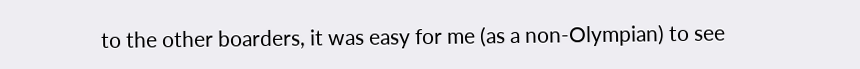to the other boarders, it was easy for me (as a non-Olympian) to see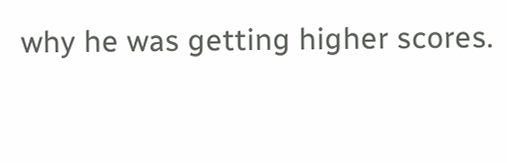why he was getting higher scores.